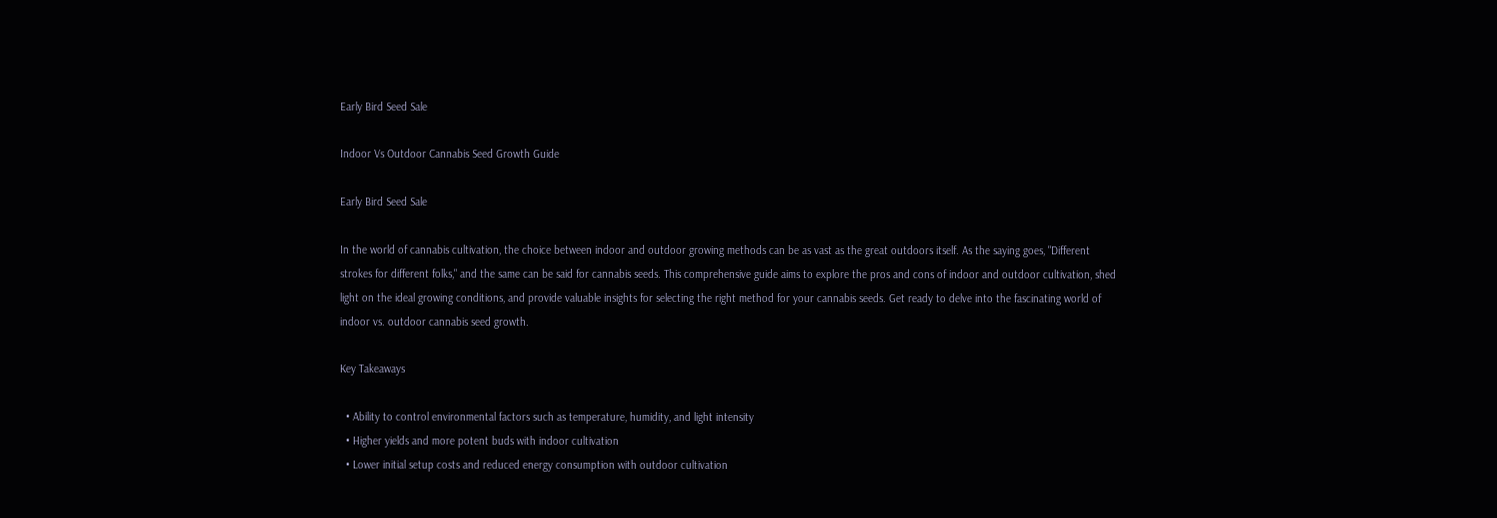Early Bird Seed Sale

Indoor Vs Outdoor Cannabis Seed Growth Guide

Early Bird Seed Sale

In the world of cannabis cultivation, the choice between indoor and outdoor growing methods can be as vast as the great outdoors itself. As the saying goes, "Different strokes for different folks," and the same can be said for cannabis seeds. This comprehensive guide aims to explore the pros and cons of indoor and outdoor cultivation, shed light on the ideal growing conditions, and provide valuable insights for selecting the right method for your cannabis seeds. Get ready to delve into the fascinating world of indoor vs. outdoor cannabis seed growth.

Key Takeaways

  • Ability to control environmental factors such as temperature, humidity, and light intensity
  • Higher yields and more potent buds with indoor cultivation
  • Lower initial setup costs and reduced energy consumption with outdoor cultivation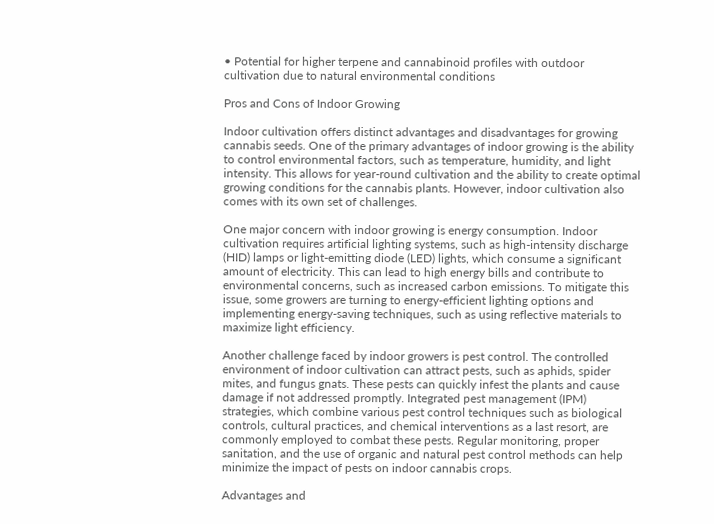• Potential for higher terpene and cannabinoid profiles with outdoor cultivation due to natural environmental conditions

Pros and Cons of Indoor Growing

Indoor cultivation offers distinct advantages and disadvantages for growing cannabis seeds. One of the primary advantages of indoor growing is the ability to control environmental factors, such as temperature, humidity, and light intensity. This allows for year-round cultivation and the ability to create optimal growing conditions for the cannabis plants. However, indoor cultivation also comes with its own set of challenges.

One major concern with indoor growing is energy consumption. Indoor cultivation requires artificial lighting systems, such as high-intensity discharge (HID) lamps or light-emitting diode (LED) lights, which consume a significant amount of electricity. This can lead to high energy bills and contribute to environmental concerns, such as increased carbon emissions. To mitigate this issue, some growers are turning to energy-efficient lighting options and implementing energy-saving techniques, such as using reflective materials to maximize light efficiency.

Another challenge faced by indoor growers is pest control. The controlled environment of indoor cultivation can attract pests, such as aphids, spider mites, and fungus gnats. These pests can quickly infest the plants and cause damage if not addressed promptly. Integrated pest management (IPM) strategies, which combine various pest control techniques such as biological controls, cultural practices, and chemical interventions as a last resort, are commonly employed to combat these pests. Regular monitoring, proper sanitation, and the use of organic and natural pest control methods can help minimize the impact of pests on indoor cannabis crops.

Advantages and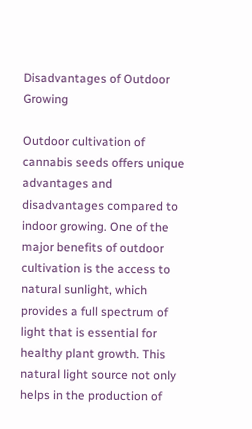Disadvantages of Outdoor Growing

Outdoor cultivation of cannabis seeds offers unique advantages and disadvantages compared to indoor growing. One of the major benefits of outdoor cultivation is the access to natural sunlight, which provides a full spectrum of light that is essential for healthy plant growth. This natural light source not only helps in the production of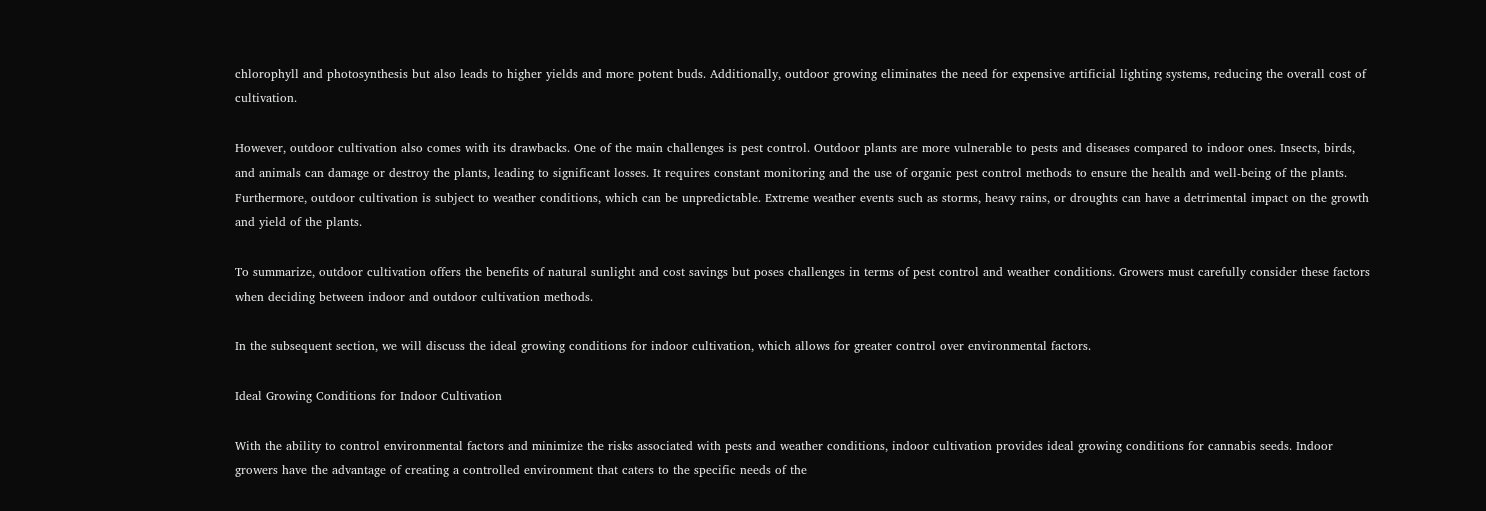chlorophyll and photosynthesis but also leads to higher yields and more potent buds. Additionally, outdoor growing eliminates the need for expensive artificial lighting systems, reducing the overall cost of cultivation.

However, outdoor cultivation also comes with its drawbacks. One of the main challenges is pest control. Outdoor plants are more vulnerable to pests and diseases compared to indoor ones. Insects, birds, and animals can damage or destroy the plants, leading to significant losses. It requires constant monitoring and the use of organic pest control methods to ensure the health and well-being of the plants. Furthermore, outdoor cultivation is subject to weather conditions, which can be unpredictable. Extreme weather events such as storms, heavy rains, or droughts can have a detrimental impact on the growth and yield of the plants.

To summarize, outdoor cultivation offers the benefits of natural sunlight and cost savings but poses challenges in terms of pest control and weather conditions. Growers must carefully consider these factors when deciding between indoor and outdoor cultivation methods.

In the subsequent section, we will discuss the ideal growing conditions for indoor cultivation, which allows for greater control over environmental factors.

Ideal Growing Conditions for Indoor Cultivation

With the ability to control environmental factors and minimize the risks associated with pests and weather conditions, indoor cultivation provides ideal growing conditions for cannabis seeds. Indoor growers have the advantage of creating a controlled environment that caters to the specific needs of the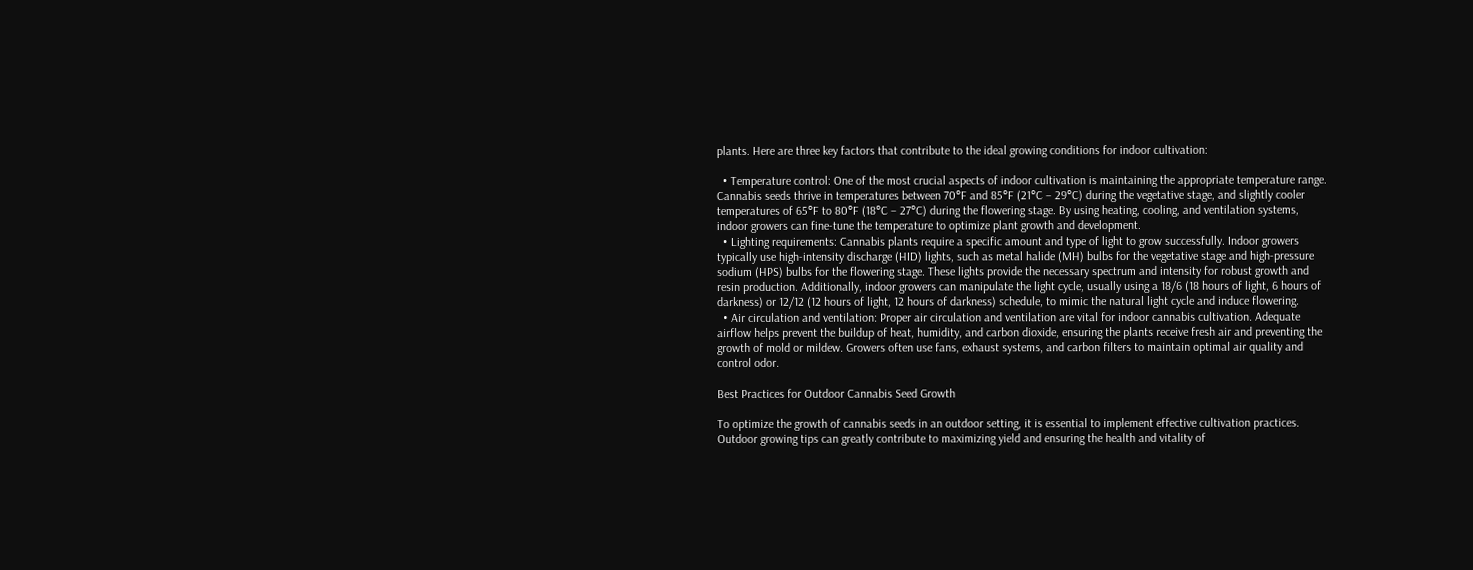plants. Here are three key factors that contribute to the ideal growing conditions for indoor cultivation:

  • Temperature control: One of the most crucial aspects of indoor cultivation is maintaining the appropriate temperature range. Cannabis seeds thrive in temperatures between 70°F and 85°F (21°C – 29°C) during the vegetative stage, and slightly cooler temperatures of 65°F to 80°F (18°C – 27°C) during the flowering stage. By using heating, cooling, and ventilation systems, indoor growers can fine-tune the temperature to optimize plant growth and development.
  • Lighting requirements: Cannabis plants require a specific amount and type of light to grow successfully. Indoor growers typically use high-intensity discharge (HID) lights, such as metal halide (MH) bulbs for the vegetative stage and high-pressure sodium (HPS) bulbs for the flowering stage. These lights provide the necessary spectrum and intensity for robust growth and resin production. Additionally, indoor growers can manipulate the light cycle, usually using a 18/6 (18 hours of light, 6 hours of darkness) or 12/12 (12 hours of light, 12 hours of darkness) schedule, to mimic the natural light cycle and induce flowering.
  • Air circulation and ventilation: Proper air circulation and ventilation are vital for indoor cannabis cultivation. Adequate airflow helps prevent the buildup of heat, humidity, and carbon dioxide, ensuring the plants receive fresh air and preventing the growth of mold or mildew. Growers often use fans, exhaust systems, and carbon filters to maintain optimal air quality and control odor.

Best Practices for Outdoor Cannabis Seed Growth

To optimize the growth of cannabis seeds in an outdoor setting, it is essential to implement effective cultivation practices. Outdoor growing tips can greatly contribute to maximizing yield and ensuring the health and vitality of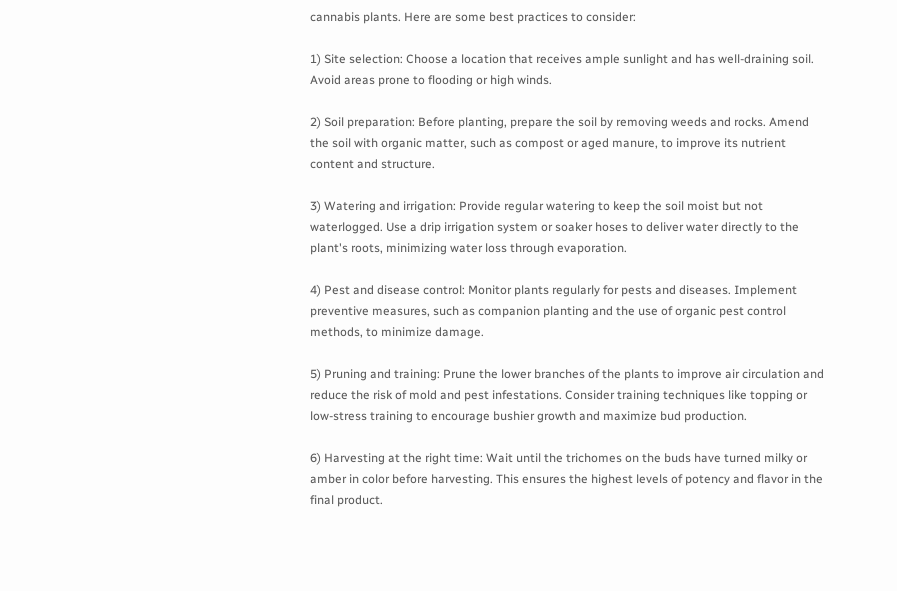cannabis plants. Here are some best practices to consider:

1) Site selection: Choose a location that receives ample sunlight and has well-draining soil. Avoid areas prone to flooding or high winds.

2) Soil preparation: Before planting, prepare the soil by removing weeds and rocks. Amend the soil with organic matter, such as compost or aged manure, to improve its nutrient content and structure.

3) Watering and irrigation: Provide regular watering to keep the soil moist but not waterlogged. Use a drip irrigation system or soaker hoses to deliver water directly to the plant's roots, minimizing water loss through evaporation.

4) Pest and disease control: Monitor plants regularly for pests and diseases. Implement preventive measures, such as companion planting and the use of organic pest control methods, to minimize damage.

5) Pruning and training: Prune the lower branches of the plants to improve air circulation and reduce the risk of mold and pest infestations. Consider training techniques like topping or low-stress training to encourage bushier growth and maximize bud production.

6) Harvesting at the right time: Wait until the trichomes on the buds have turned milky or amber in color before harvesting. This ensures the highest levels of potency and flavor in the final product.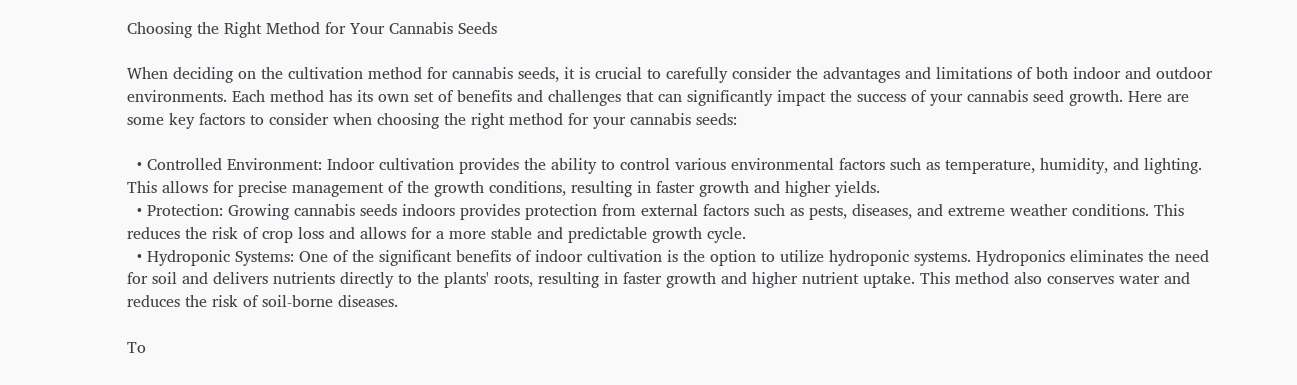Choosing the Right Method for Your Cannabis Seeds

When deciding on the cultivation method for cannabis seeds, it is crucial to carefully consider the advantages and limitations of both indoor and outdoor environments. Each method has its own set of benefits and challenges that can significantly impact the success of your cannabis seed growth. Here are some key factors to consider when choosing the right method for your cannabis seeds:

  • Controlled Environment: Indoor cultivation provides the ability to control various environmental factors such as temperature, humidity, and lighting. This allows for precise management of the growth conditions, resulting in faster growth and higher yields.
  • Protection: Growing cannabis seeds indoors provides protection from external factors such as pests, diseases, and extreme weather conditions. This reduces the risk of crop loss and allows for a more stable and predictable growth cycle.
  • Hydroponic Systems: One of the significant benefits of indoor cultivation is the option to utilize hydroponic systems. Hydroponics eliminates the need for soil and delivers nutrients directly to the plants' roots, resulting in faster growth and higher nutrient uptake. This method also conserves water and reduces the risk of soil-borne diseases.

To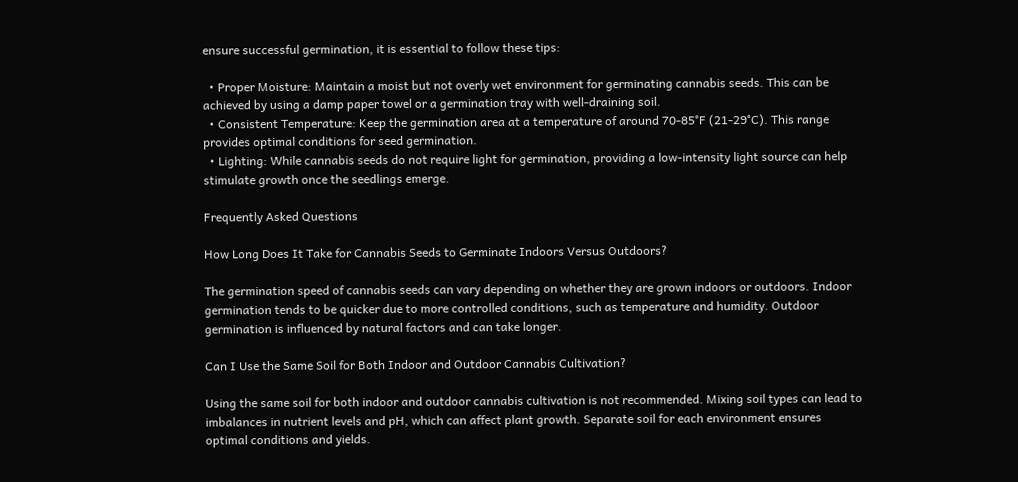ensure successful germination, it is essential to follow these tips:

  • Proper Moisture: Maintain a moist but not overly wet environment for germinating cannabis seeds. This can be achieved by using a damp paper towel or a germination tray with well-draining soil.
  • Consistent Temperature: Keep the germination area at a temperature of around 70-85°F (21-29°C). This range provides optimal conditions for seed germination.
  • Lighting: While cannabis seeds do not require light for germination, providing a low-intensity light source can help stimulate growth once the seedlings emerge.

Frequently Asked Questions

How Long Does It Take for Cannabis Seeds to Germinate Indoors Versus Outdoors?

The germination speed of cannabis seeds can vary depending on whether they are grown indoors or outdoors. Indoor germination tends to be quicker due to more controlled conditions, such as temperature and humidity. Outdoor germination is influenced by natural factors and can take longer.

Can I Use the Same Soil for Both Indoor and Outdoor Cannabis Cultivation?

Using the same soil for both indoor and outdoor cannabis cultivation is not recommended. Mixing soil types can lead to imbalances in nutrient levels and pH, which can affect plant growth. Separate soil for each environment ensures optimal conditions and yields.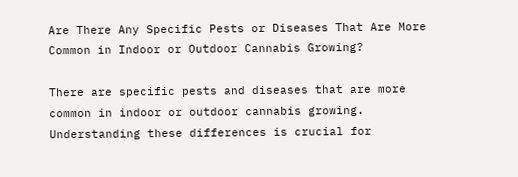Are There Any Specific Pests or Diseases That Are More Common in Indoor or Outdoor Cannabis Growing?

There are specific pests and diseases that are more common in indoor or outdoor cannabis growing. Understanding these differences is crucial for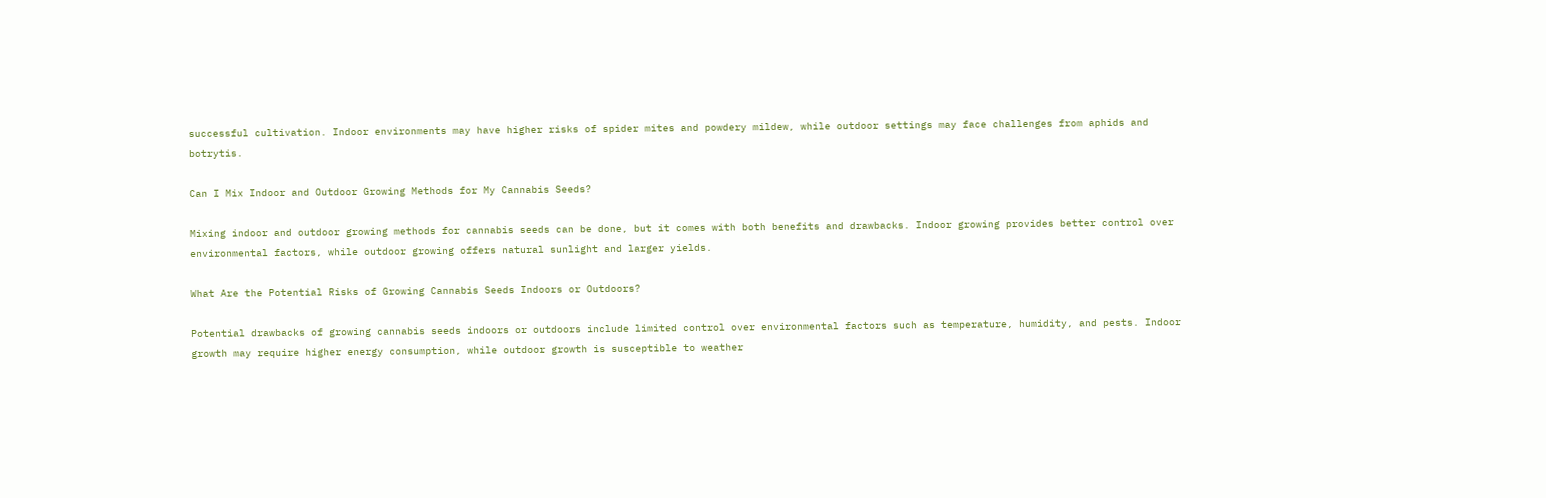successful cultivation. Indoor environments may have higher risks of spider mites and powdery mildew, while outdoor settings may face challenges from aphids and botrytis.

Can I Mix Indoor and Outdoor Growing Methods for My Cannabis Seeds?

Mixing indoor and outdoor growing methods for cannabis seeds can be done, but it comes with both benefits and drawbacks. Indoor growing provides better control over environmental factors, while outdoor growing offers natural sunlight and larger yields.

What Are the Potential Risks of Growing Cannabis Seeds Indoors or Outdoors?

Potential drawbacks of growing cannabis seeds indoors or outdoors include limited control over environmental factors such as temperature, humidity, and pests. Indoor growth may require higher energy consumption, while outdoor growth is susceptible to weather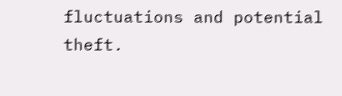fluctuations and potential theft.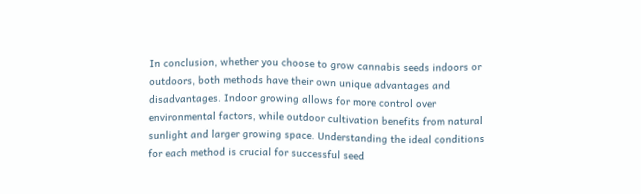In conclusion, whether you choose to grow cannabis seeds indoors or outdoors, both methods have their own unique advantages and disadvantages. Indoor growing allows for more control over environmental factors, while outdoor cultivation benefits from natural sunlight and larger growing space. Understanding the ideal conditions for each method is crucial for successful seed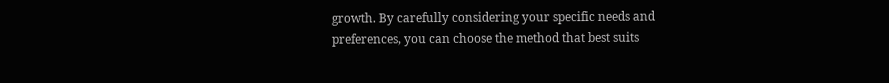growth. By carefully considering your specific needs and preferences, you can choose the method that best suits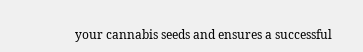your cannabis seeds and ensures a successful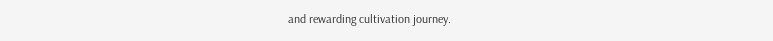and rewarding cultivation journey.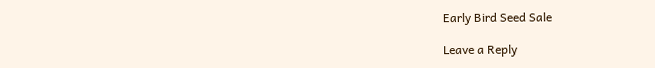Early Bird Seed Sale

Leave a Reply